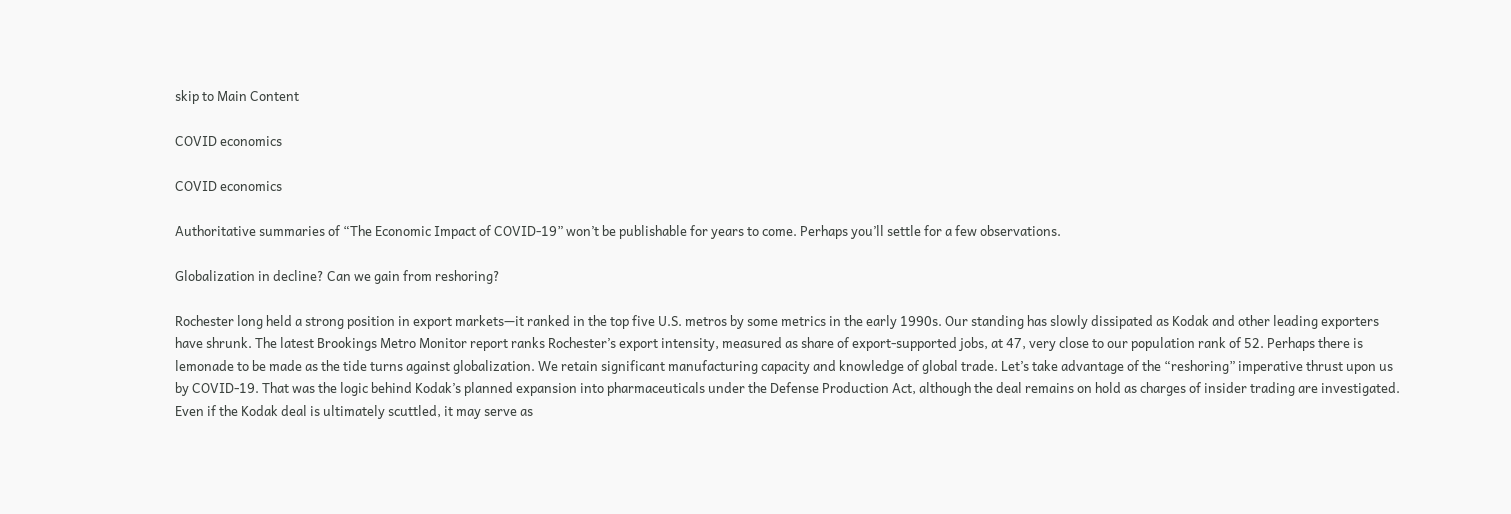skip to Main Content

COVID economics

COVID economics

Authoritative summaries of “The Economic Impact of COVID-19” won’t be publishable for years to come. Perhaps you’ll settle for a few observations.

Globalization in decline? Can we gain from reshoring?

Rochester long held a strong position in export markets—it ranked in the top five U.S. metros by some metrics in the early 1990s. Our standing has slowly dissipated as Kodak and other leading exporters have shrunk. The latest Brookings Metro Monitor report ranks Rochester’s export intensity, measured as share of export-supported jobs, at 47, very close to our population rank of 52. Perhaps there is lemonade to be made as the tide turns against globalization. We retain significant manufacturing capacity and knowledge of global trade. Let’s take advantage of the “reshoring” imperative thrust upon us by COVID-19. That was the logic behind Kodak’s planned expansion into pharmaceuticals under the Defense Production Act, although the deal remains on hold as charges of insider trading are investigated. Even if the Kodak deal is ultimately scuttled, it may serve as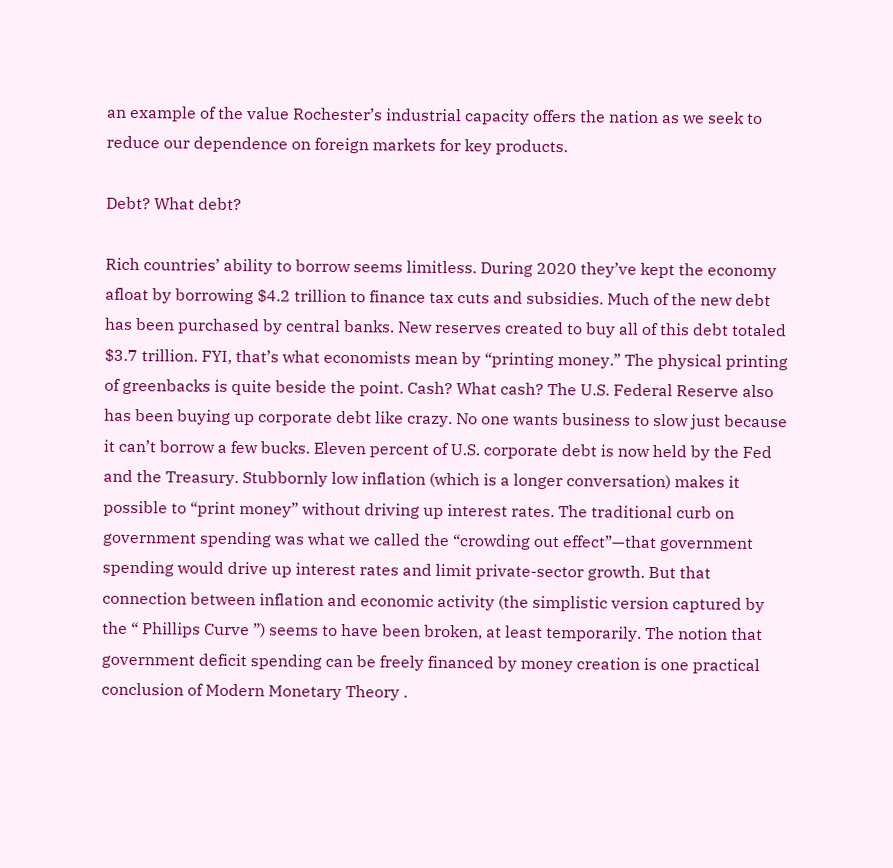an example of the value Rochester’s industrial capacity offers the nation as we seek to reduce our dependence on foreign markets for key products.

Debt? What debt?

Rich countries’ ability to borrow seems limitless. During 2020 they’ve kept the economy afloat by borrowing $4.2 trillion to finance tax cuts and subsidies. Much of the new debt has been purchased by central banks. New reserves created to buy all of this debt totaled $3.7 trillion. FYI, that’s what economists mean by “printing money.” The physical printing of greenbacks is quite beside the point. Cash? What cash? The U.S. Federal Reserve also has been buying up corporate debt like crazy. No one wants business to slow just because it can’t borrow a few bucks. Eleven percent of U.S. corporate debt is now held by the Fed and the Treasury. Stubbornly low inflation (which is a longer conversation) makes it possible to “print money” without driving up interest rates. The traditional curb on government spending was what we called the “crowding out effect”—that government spending would drive up interest rates and limit private-sector growth. But that connection between inflation and economic activity (the simplistic version captured by the “ Phillips Curve ”) seems to have been broken, at least temporarily. The notion that government deficit spending can be freely financed by money creation is one practical conclusion of Modern Monetary Theory .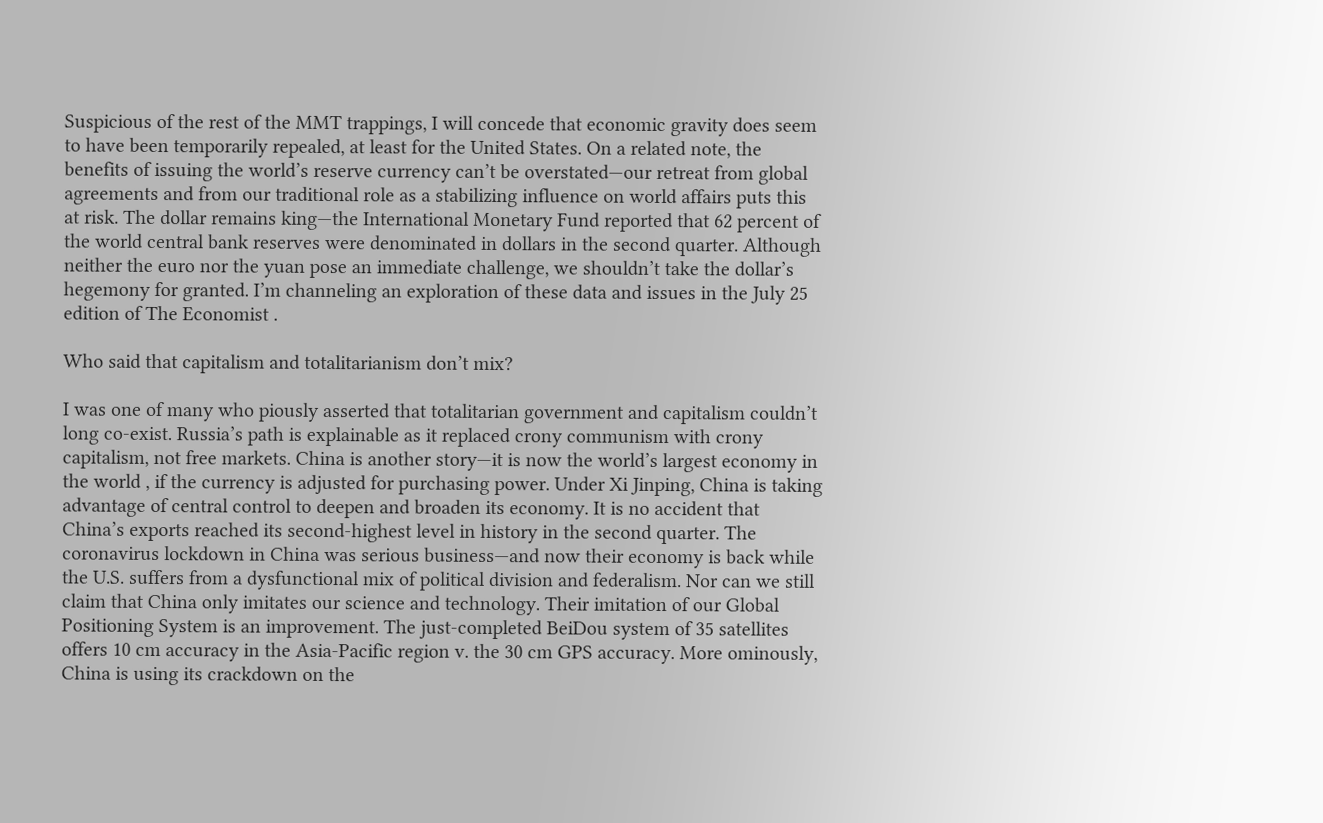Suspicious of the rest of the MMT trappings, I will concede that economic gravity does seem to have been temporarily repealed, at least for the United States. On a related note, the benefits of issuing the world’s reserve currency can’t be overstated—our retreat from global agreements and from our traditional role as a stabilizing influence on world affairs puts this at risk. The dollar remains king—the International Monetary Fund reported that 62 percent of the world central bank reserves were denominated in dollars in the second quarter. Although neither the euro nor the yuan pose an immediate challenge, we shouldn’t take the dollar’s hegemony for granted. I’m channeling an exploration of these data and issues in the July 25 edition of The Economist .

Who said that capitalism and totalitarianism don’t mix?

I was one of many who piously asserted that totalitarian government and capitalism couldn’t long co-exist. Russia’s path is explainable as it replaced crony communism with crony capitalism, not free markets. China is another story—it is now the world’s largest economy in the world , if the currency is adjusted for purchasing power. Under Xi Jinping, China is taking advantage of central control to deepen and broaden its economy. It is no accident that China’s exports reached its second-highest level in history in the second quarter. The coronavirus lockdown in China was serious business—and now their economy is back while the U.S. suffers from a dysfunctional mix of political division and federalism. Nor can we still claim that China only imitates our science and technology. Their imitation of our Global Positioning System is an improvement. The just-completed BeiDou system of 35 satellites offers 10 cm accuracy in the Asia-Pacific region v. the 30 cm GPS accuracy. More ominously, China is using its crackdown on the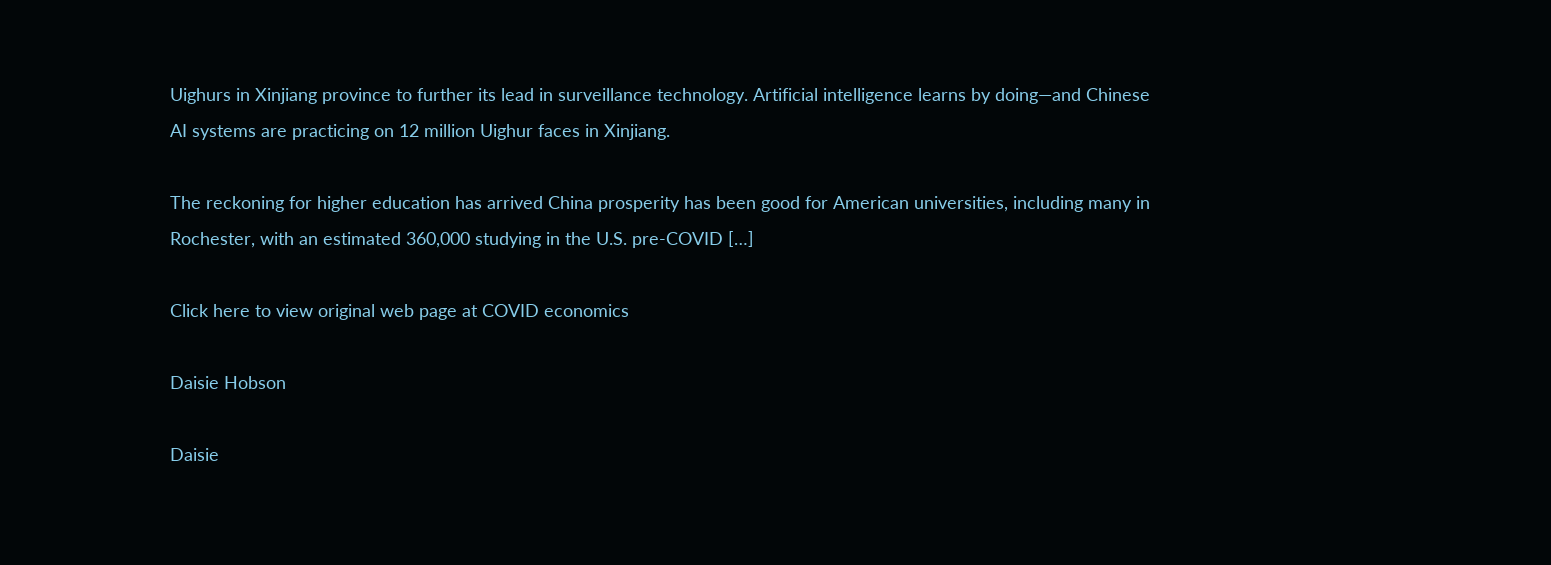Uighurs in Xinjiang province to further its lead in surveillance technology. Artificial intelligence learns by doing—and Chinese AI systems are practicing on 12 million Uighur faces in Xinjiang.

The reckoning for higher education has arrived China prosperity has been good for American universities, including many in Rochester, with an estimated 360,000 studying in the U.S. pre-COVID […]

Click here to view original web page at COVID economics

Daisie Hobson

Daisie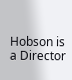Hobson is a Director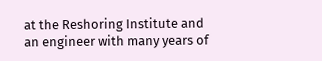at the Reshoring Institute and an engineer with many years of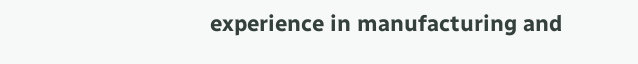experience in manufacturing and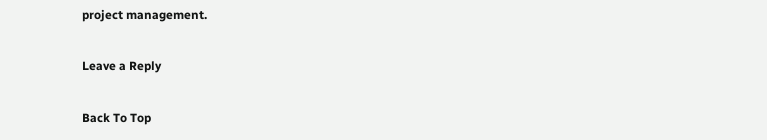project management.

Leave a Reply

Back To Top